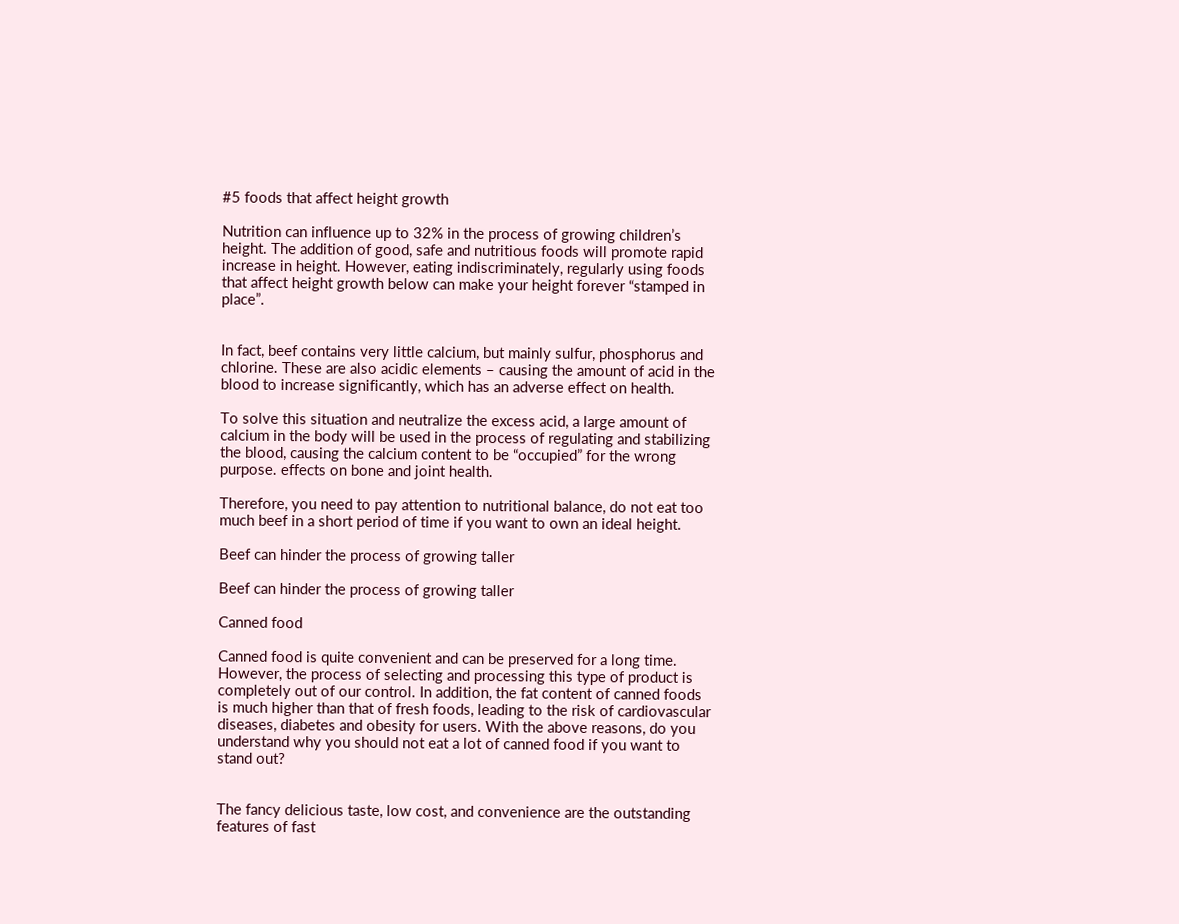#5 foods that affect height growth

Nutrition can influence up to 32% in the process of growing children’s height. The addition of good, safe and nutritious foods will promote rapid increase in height. However, eating indiscriminately, regularly using foods that affect height growth below can make your height forever “stamped in place”.


In fact, beef contains very little calcium, but mainly sulfur, phosphorus and chlorine. These are also acidic elements – causing the amount of acid in the blood to increase significantly, which has an adverse effect on health.

To solve this situation and neutralize the excess acid, a large amount of calcium in the body will be used in the process of regulating and stabilizing the blood, causing the calcium content to be “occupied” for the wrong purpose. effects on bone and joint health.

Therefore, you need to pay attention to nutritional balance, do not eat too much beef in a short period of time if you want to own an ideal height.

Beef can hinder the process of growing taller

Beef can hinder the process of growing taller

Canned food

Canned food is quite convenient and can be preserved for a long time. However, the process of selecting and processing this type of product is completely out of our control. In addition, the fat content of canned foods is much higher than that of fresh foods, leading to the risk of cardiovascular diseases, diabetes and obesity for users. With the above reasons, do you understand why you should not eat a lot of canned food if you want to stand out?


The fancy delicious taste, low cost, and convenience are the outstanding features of fast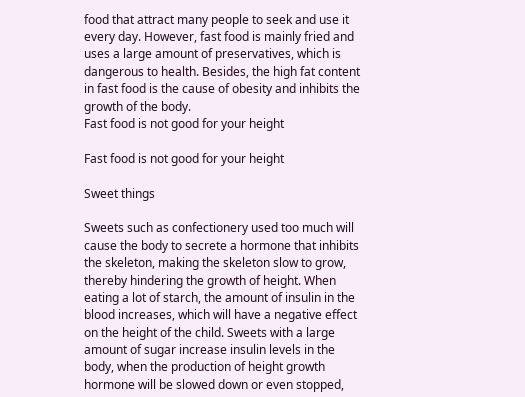food that attract many people to seek and use it every day. However, fast food is mainly fried and uses a large amount of preservatives, which is dangerous to health. Besides, the high fat content in fast food is the cause of obesity and inhibits the growth of the body.
Fast food is not good for your height

Fast food is not good for your height

Sweet things

Sweets such as confectionery used too much will cause the body to secrete a hormone that inhibits the skeleton, making the skeleton slow to grow, thereby hindering the growth of height. When eating a lot of starch, the amount of insulin in the blood increases, which will have a negative effect on the height of the child. Sweets with a large amount of sugar increase insulin levels in the body, when the production of height growth hormone will be slowed down or even stopped,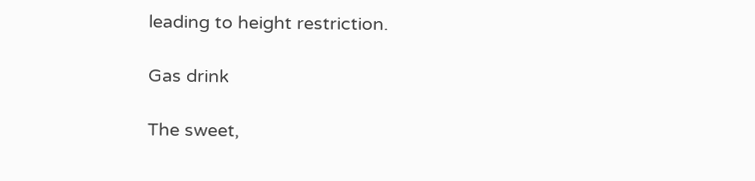leading to height restriction.

Gas drink

The sweet,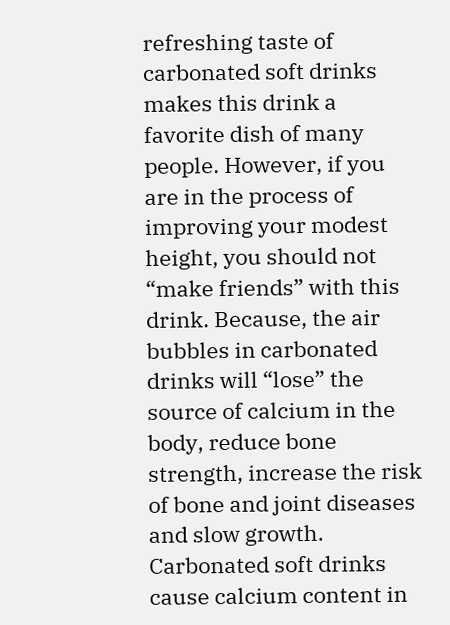refreshing taste of carbonated soft drinks makes this drink a favorite dish of many people. However, if you are in the process of improving your modest height, you should not “make friends” with this drink. Because, the air bubbles in carbonated drinks will “lose” the source of calcium in the body, reduce bone strength, increase the risk of bone and joint diseases and slow growth.
Carbonated soft drinks cause calcium content in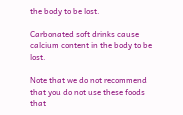the body to be lost.

Carbonated soft drinks cause calcium content in the body to be lost.

Note that we do not recommend that you do not use these foods that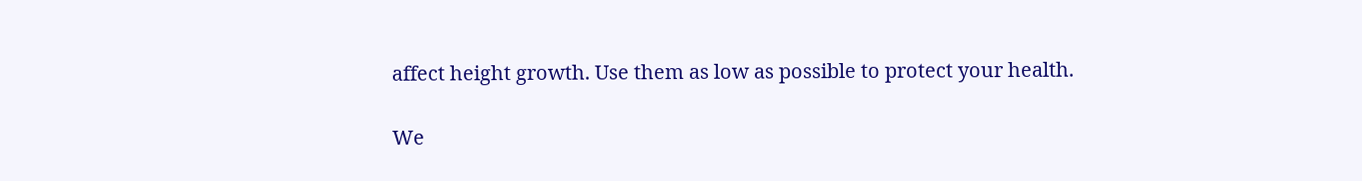affect height growth. Use them as low as possible to protect your health.

We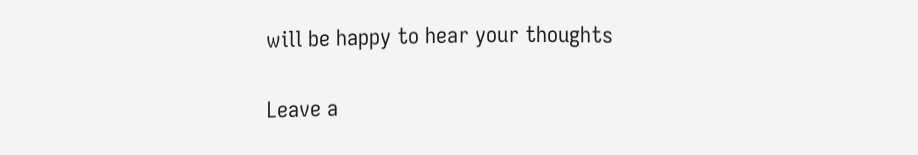will be happy to hear your thoughts

Leave a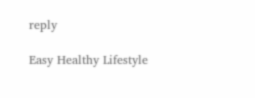reply

Easy Healthy Lifestyle